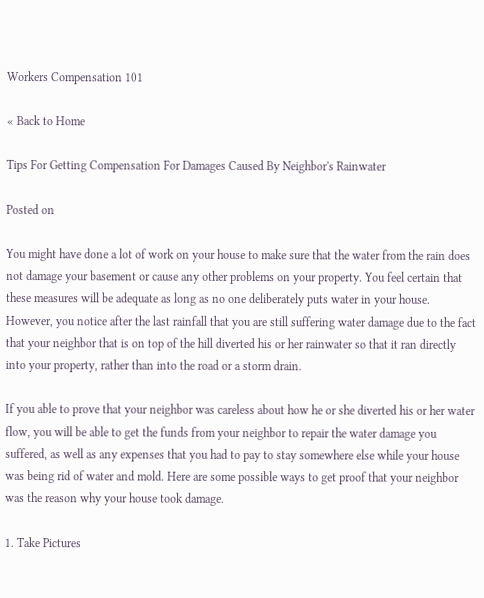Workers Compensation 101

« Back to Home

Tips For Getting Compensation For Damages Caused By Neighbor's Rainwater

Posted on

You might have done a lot of work on your house to make sure that the water from the rain does not damage your basement or cause any other problems on your property. You feel certain that these measures will be adequate as long as no one deliberately puts water in your house. However, you notice after the last rainfall that you are still suffering water damage due to the fact that your neighbor that is on top of the hill diverted his or her rainwater so that it ran directly into your property, rather than into the road or a storm drain.

If you able to prove that your neighbor was careless about how he or she diverted his or her water flow, you will be able to get the funds from your neighbor to repair the water damage you suffered, as well as any expenses that you had to pay to stay somewhere else while your house was being rid of water and mold. Here are some possible ways to get proof that your neighbor was the reason why your house took damage.

1. Take Pictures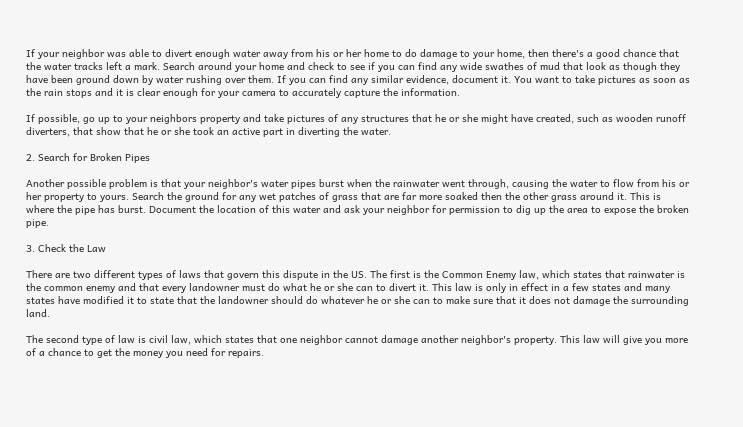If your neighbor was able to divert enough water away from his or her home to do damage to your home, then there's a good chance that the water tracks left a mark. Search around your home and check to see if you can find any wide swathes of mud that look as though they have been ground down by water rushing over them. If you can find any similar evidence, document it. You want to take pictures as soon as the rain stops and it is clear enough for your camera to accurately capture the information.

If possible, go up to your neighbors property and take pictures of any structures that he or she might have created, such as wooden runoff diverters, that show that he or she took an active part in diverting the water.

2. Search for Broken Pipes

Another possible problem is that your neighbor's water pipes burst when the rainwater went through, causing the water to flow from his or her property to yours. Search the ground for any wet patches of grass that are far more soaked then the other grass around it. This is where the pipe has burst. Document the location of this water and ask your neighbor for permission to dig up the area to expose the broken pipe.

3. Check the Law

There are two different types of laws that govern this dispute in the US. The first is the Common Enemy law, which states that rainwater is the common enemy and that every landowner must do what he or she can to divert it. This law is only in effect in a few states and many states have modified it to state that the landowner should do whatever he or she can to make sure that it does not damage the surrounding land.

The second type of law is civil law, which states that one neighbor cannot damage another neighbor's property. This law will give you more of a chance to get the money you need for repairs.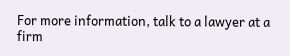For more information, talk to a lawyer at a firm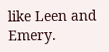like Leen and Emery.